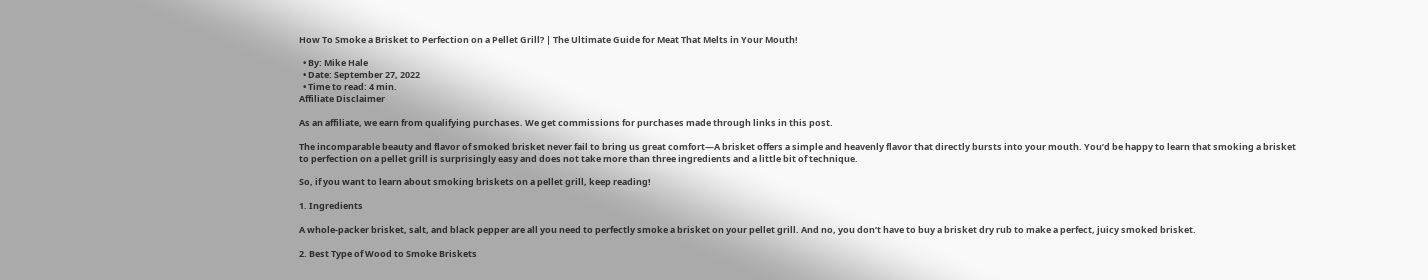How To Smoke a Brisket to Perfection on a Pellet Grill? | The Ultimate Guide for Meat That Melts in Your Mouth!

  • By: Mike Hale
  • Date: September 27, 2022
  • Time to read: 4 min.
Affiliate Disclaimer

As an affiliate, we earn from qualifying purchases. We get commissions for purchases made through links in this post.

The incomparable beauty and flavor of smoked brisket never fail to bring us great comfort—A brisket offers a simple and heavenly flavor that directly bursts into your mouth. You’d be happy to learn that smoking a brisket to perfection on a pellet grill is surprisingly easy and does not take more than three ingredients and a little bit of technique.

So, if you want to learn about smoking briskets on a pellet grill, keep reading!

1. Ingredients

A whole-packer brisket, salt, and black pepper are all you need to perfectly smoke a brisket on your pellet grill. And no, you don’t have to buy a brisket dry rub to make a perfect, juicy smoked brisket.

2. Best Type of Wood to Smoke Briskets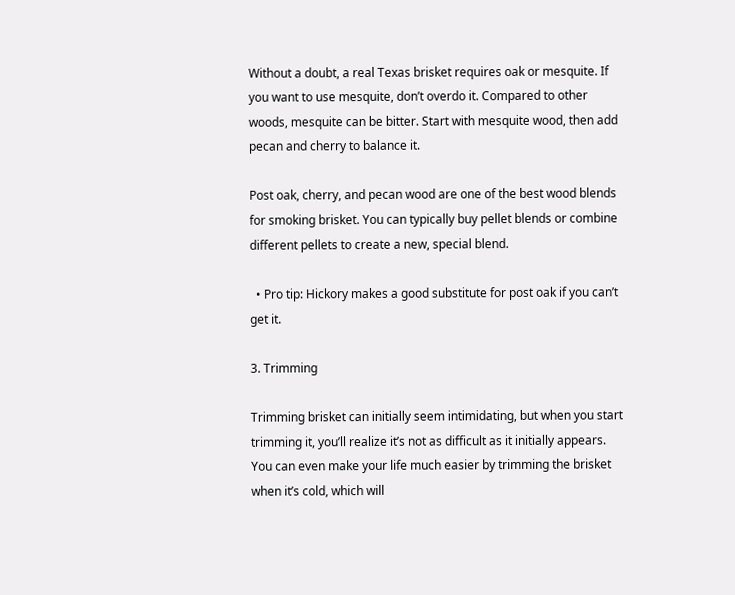Without a doubt, a real Texas brisket requires oak or mesquite. If you want to use mesquite, don’t overdo it. Compared to other woods, mesquite can be bitter. Start with mesquite wood, then add pecan and cherry to balance it.

Post oak, cherry, and pecan wood are one of the best wood blends for smoking brisket. You can typically buy pellet blends or combine different pellets to create a new, special blend.

  • Pro tip: Hickory makes a good substitute for post oak if you can’t get it.

3. Trimming

Trimming brisket can initially seem intimidating, but when you start trimming it, you’ll realize it’s not as difficult as it initially appears. You can even make your life much easier by trimming the brisket when it’s cold, which will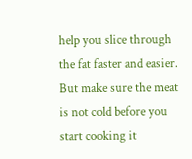help you slice through the fat faster and easier. But make sure the meat is not cold before you start cooking it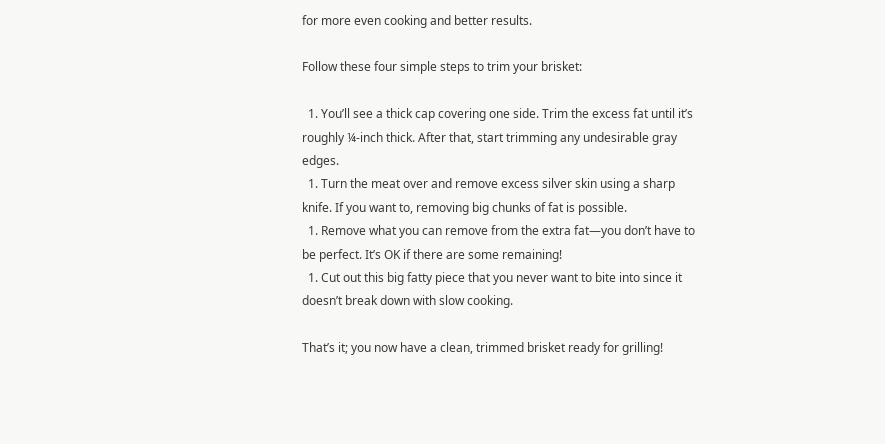for more even cooking and better results.

Follow these four simple steps to trim your brisket:

  1. You’ll see a thick cap covering one side. Trim the excess fat until it’s roughly ¼-inch thick. After that, start trimming any undesirable gray edges.
  1. Turn the meat over and remove excess silver skin using a sharp knife. If you want to, removing big chunks of fat is possible.
  1. Remove what you can remove from the extra fat—you don’t have to be perfect. It’s OK if there are some remaining!
  1. Cut out this big fatty piece that you never want to bite into since it doesn’t break down with slow cooking.

That’s it; you now have a clean, trimmed brisket ready for grilling!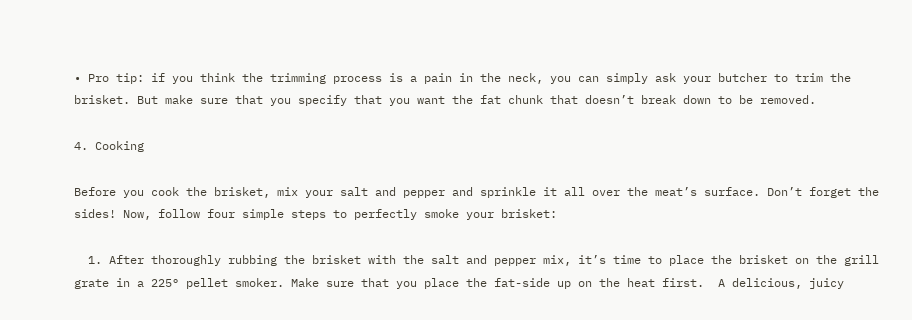• Pro tip: if you think the trimming process is a pain in the neck, you can simply ask your butcher to trim the brisket. But make sure that you specify that you want the fat chunk that doesn’t break down to be removed.

4. Cooking

Before you cook the brisket, mix your salt and pepper and sprinkle it all over the meat’s surface. Don’t forget the sides! Now, follow four simple steps to perfectly smoke your brisket:

  1. After thoroughly rubbing the brisket with the salt and pepper mix, it’s time to place the brisket on the grill grate in a 225° pellet smoker. Make sure that you place the fat-side up on the heat first.  A delicious, juicy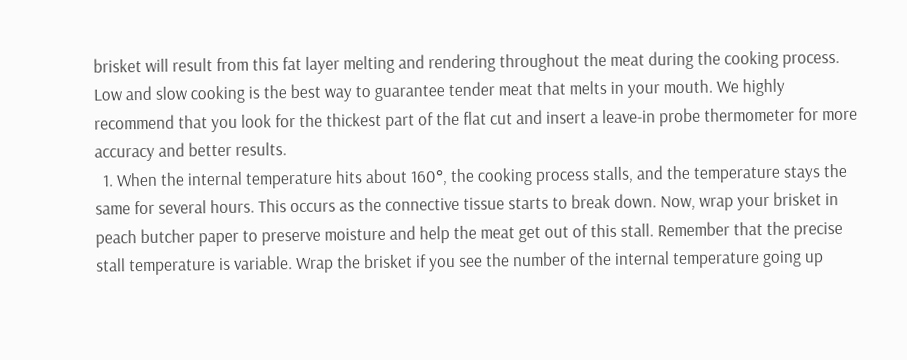brisket will result from this fat layer melting and rendering throughout the meat during the cooking process. Low and slow cooking is the best way to guarantee tender meat that melts in your mouth. We highly recommend that you look for the thickest part of the flat cut and insert a leave-in probe thermometer for more accuracy and better results.
  1. When the internal temperature hits about 160°, the cooking process stalls, and the temperature stays the same for several hours. This occurs as the connective tissue starts to break down. Now, wrap your brisket in peach butcher paper to preserve moisture and help the meat get out of this stall. Remember that the precise stall temperature is variable. Wrap the brisket if you see the number of the internal temperature going up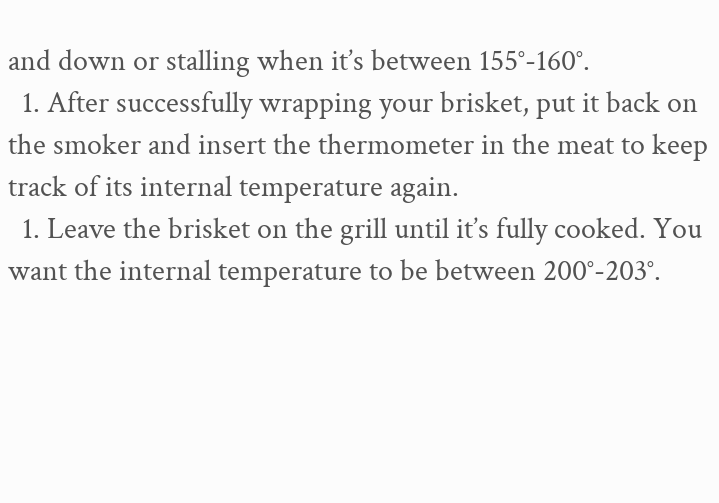and down or stalling when it’s between 155°-160°.
  1. After successfully wrapping your brisket, put it back on the smoker and insert the thermometer in the meat to keep track of its internal temperature again.
  1. Leave the brisket on the grill until it’s fully cooked. You want the internal temperature to be between 200°-203°.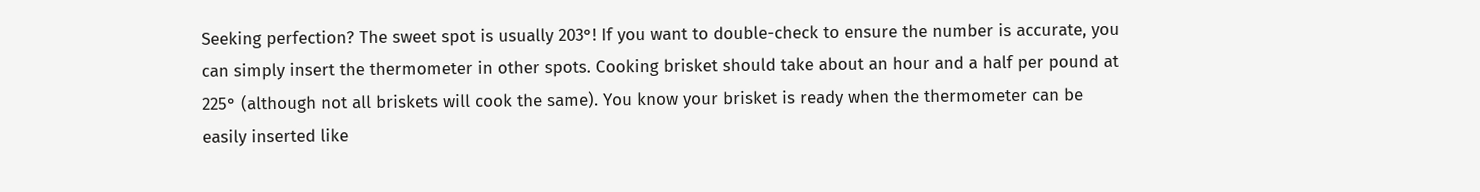Seeking perfection? The sweet spot is usually 203°! If you want to double-check to ensure the number is accurate, you can simply insert the thermometer in other spots. Cooking brisket should take about an hour and a half per pound at 225° (although not all briskets will cook the same). You know your brisket is ready when the thermometer can be easily inserted like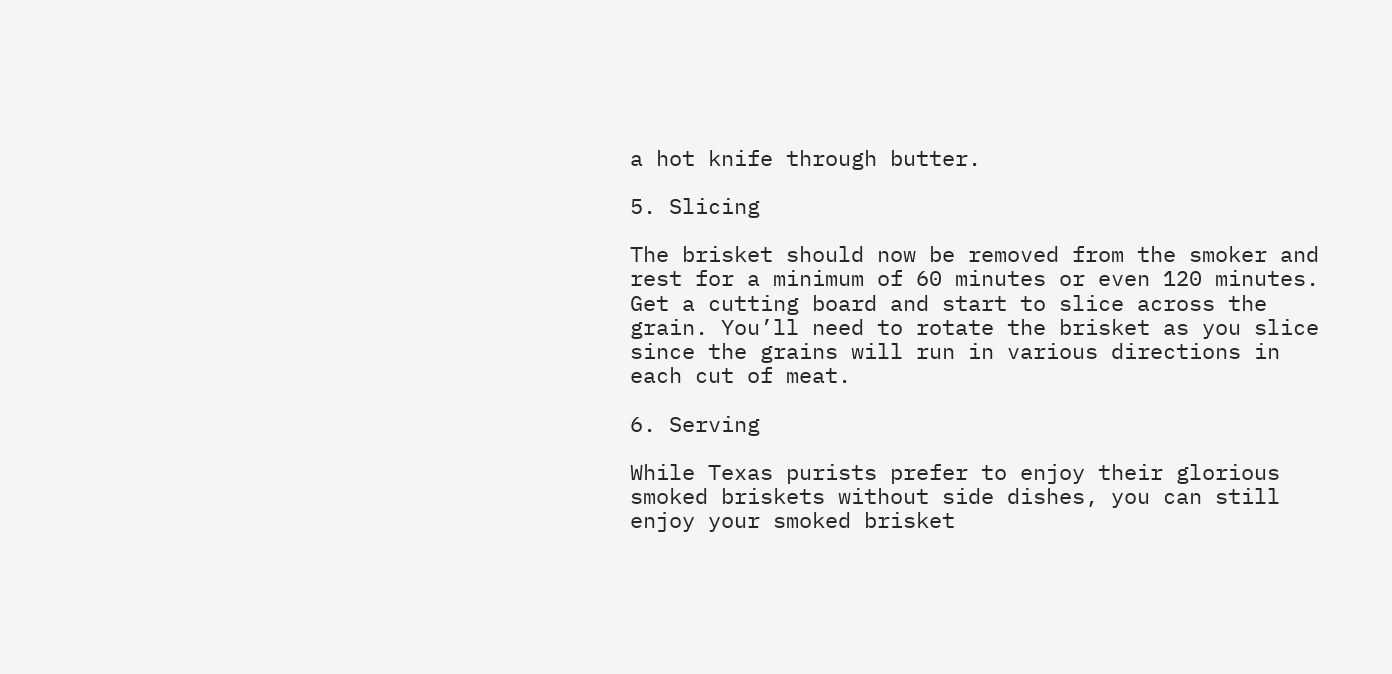a hot knife through butter.

5. Slicing

The brisket should now be removed from the smoker and rest for a minimum of 60 minutes or even 120 minutes. Get a cutting board and start to slice across the grain. You’ll need to rotate the brisket as you slice since the grains will run in various directions in each cut of meat.

6. Serving

While Texas purists prefer to enjoy their glorious smoked briskets without side dishes, you can still enjoy your smoked brisket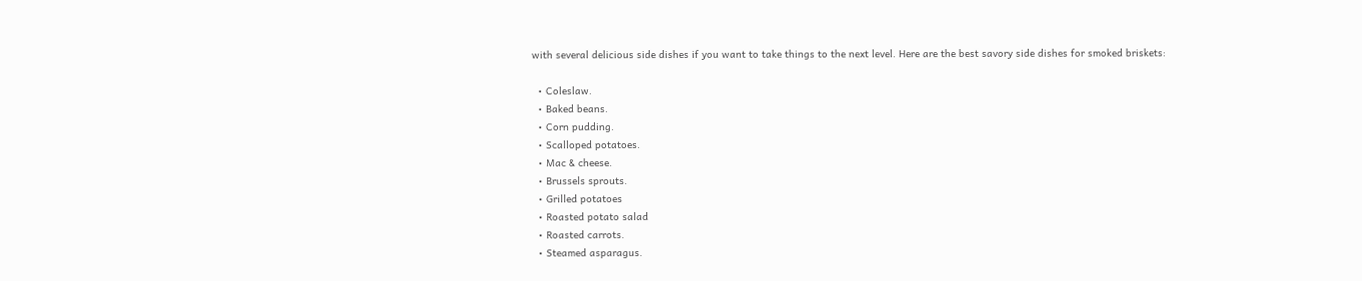with several delicious side dishes if you want to take things to the next level. Here are the best savory side dishes for smoked briskets:

  • Coleslaw.
  • Baked beans.
  • Corn pudding.
  • Scalloped potatoes.
  • Mac & cheese.
  • Brussels sprouts.
  • Grilled potatoes
  • Roasted potato salad
  • Roasted carrots.
  • Steamed asparagus.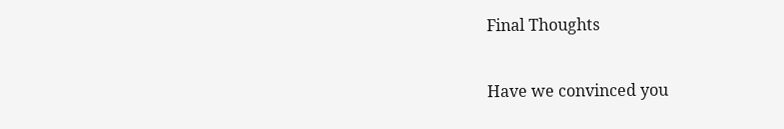Final Thoughts

Have we convinced you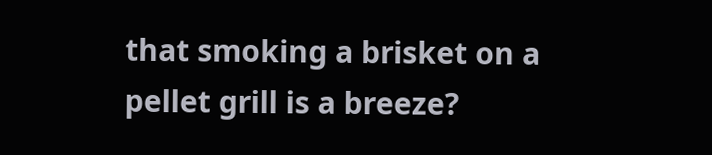that smoking a brisket on a pellet grill is a breeze?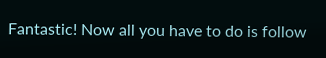Fantastic! Now all you have to do is follow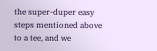the super-duper easy steps mentioned above to a tee, and we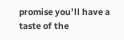promise you’ll have a taste of the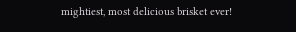mightiest, most delicious brisket ever!